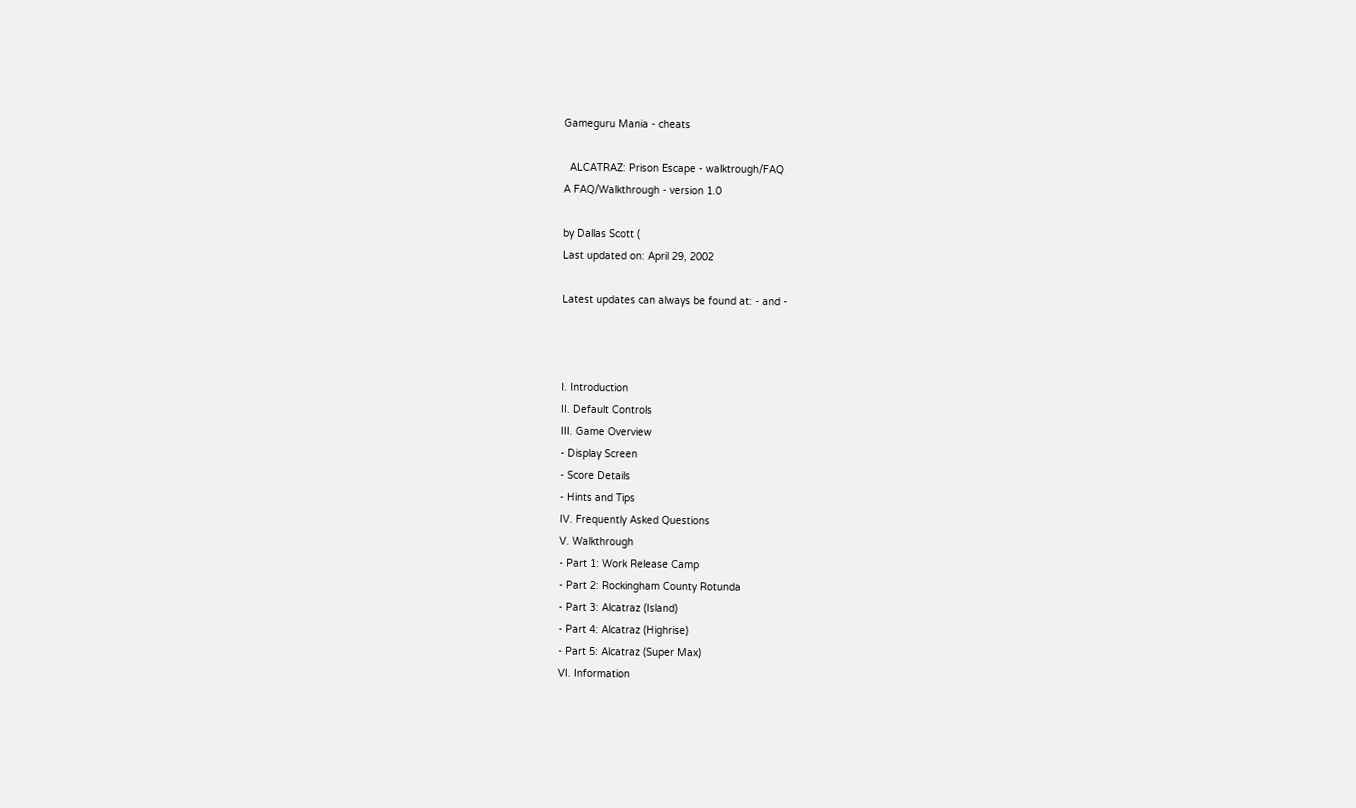Gameguru Mania - cheats

  ALCATRAZ: Prison Escape - walktrough/FAQ
A FAQ/Walkthrough - version 1.0

by Dallas Scott (
Last updated on: April 29, 2002

Latest updates can always be found at: - and -



I. Introduction
II. Default Controls
III. Game Overview
- Display Screen
- Score Details
- Hints and Tips
IV. Frequently Asked Questions
V. Walkthrough
- Part 1: Work Release Camp
- Part 2: Rockingham County Rotunda
- Part 3: Alcatraz (Island)
- Part 4: Alcatraz (Highrise)
- Part 5: Alcatraz (Super Max)
VI. Information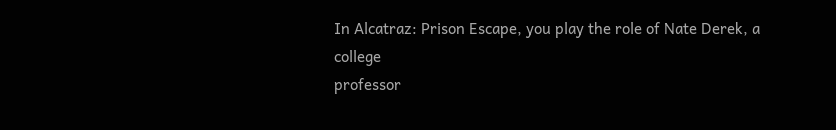In Alcatraz: Prison Escape, you play the role of Nate Derek, a college
professor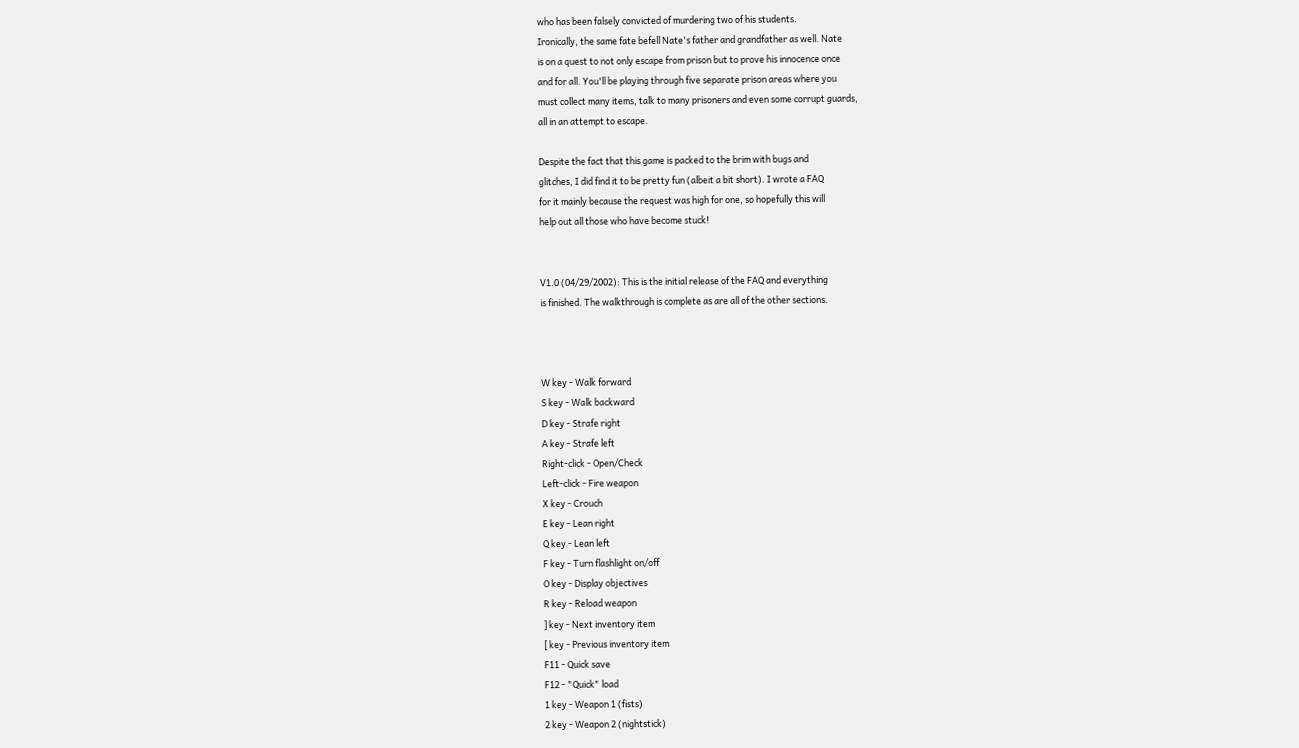who has been falsely convicted of murdering two of his students.
Ironically, the same fate befell Nate's father and grandfather as well. Nate
is on a quest to not only escape from prison but to prove his innocence once
and for all. You'll be playing through five separate prison areas where you
must collect many items, talk to many prisoners and even some corrupt guards,
all in an attempt to escape.

Despite the fact that this game is packed to the brim with bugs and
glitches, I did find it to be pretty fun (albeit a bit short). I wrote a FAQ
for it mainly because the request was high for one, so hopefully this will
help out all those who have become stuck!


V1.0 (04/29/2002): This is the initial release of the FAQ and everything
is finished. The walkthrough is complete as are all of the other sections.



W key - Walk forward
S key - Walk backward
D key - Strafe right
A key - Strafe left
Right-click - Open/Check
Left-click - Fire weapon
X key - Crouch
E key - Lean right
Q key - Lean left
F key - Turn flashlight on/off
O key - Display objectives
R key - Reload weapon
] key - Next inventory item
[ key - Previous inventory item
F11 - Quick save
F12 - "Quick" load
1 key - Weapon 1 (fists)
2 key - Weapon 2 (nightstick)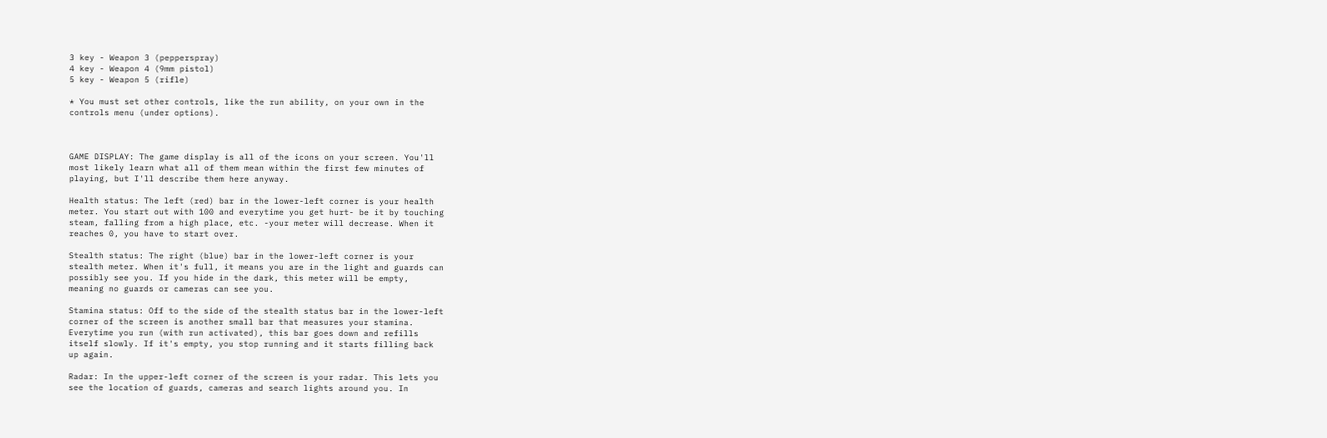3 key - Weapon 3 (pepperspray)
4 key - Weapon 4 (9mm pistol)
5 key - Weapon 5 (rifle)

* You must set other controls, like the run ability, on your own in the
controls menu (under options).



GAME DISPLAY: The game display is all of the icons on your screen. You'll
most likely learn what all of them mean within the first few minutes of
playing, but I'll describe them here anyway.

Health status: The left (red) bar in the lower-left corner is your health
meter. You start out with 100 and everytime you get hurt- be it by touching
steam, falling from a high place, etc. -your meter will decrease. When it
reaches 0, you have to start over.

Stealth status: The right (blue) bar in the lower-left corner is your
stealth meter. When it's full, it means you are in the light and guards can
possibly see you. If you hide in the dark, this meter will be empty,
meaning no guards or cameras can see you.

Stamina status: Off to the side of the stealth status bar in the lower-left
corner of the screen is another small bar that measures your stamina.
Everytime you run (with run activated), this bar goes down and refills
itself slowly. If it's empty, you stop running and it starts filling back
up again.

Radar: In the upper-left corner of the screen is your radar. This lets you
see the location of guards, cameras and search lights around you. In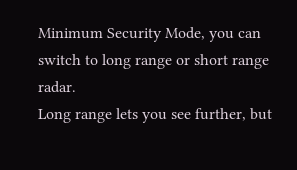Minimum Security Mode, you can switch to long range or short range radar.
Long range lets you see further, but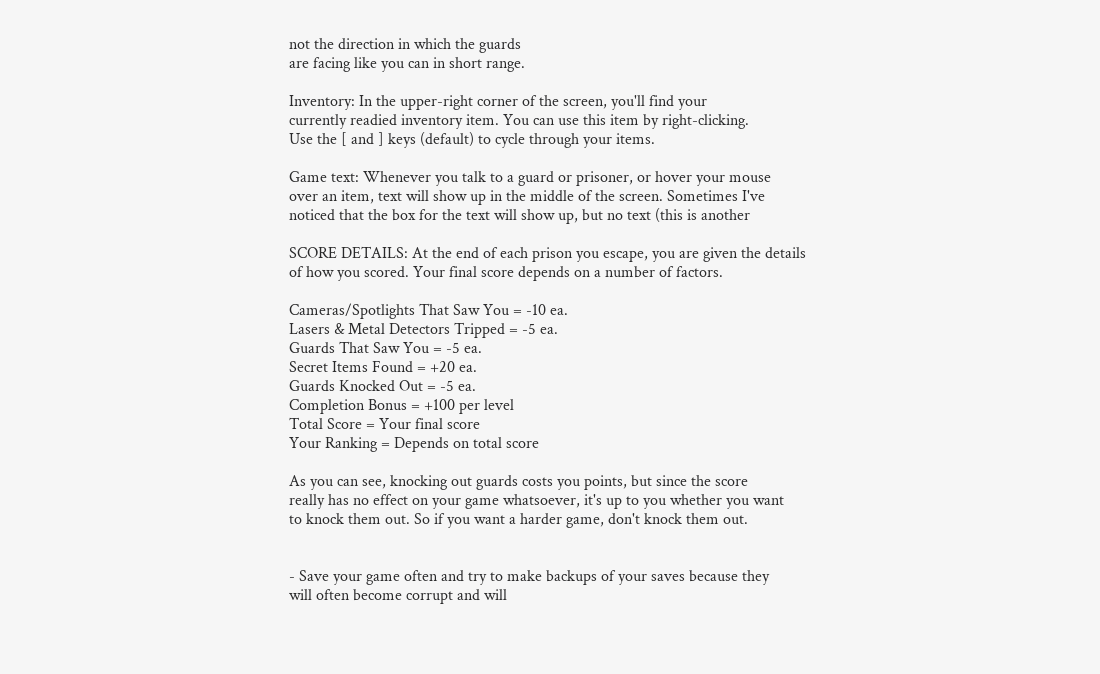not the direction in which the guards
are facing like you can in short range.

Inventory: In the upper-right corner of the screen, you'll find your
currently readied inventory item. You can use this item by right-clicking.
Use the [ and ] keys (default) to cycle through your items.

Game text: Whenever you talk to a guard or prisoner, or hover your mouse
over an item, text will show up in the middle of the screen. Sometimes I've
noticed that the box for the text will show up, but no text (this is another

SCORE DETAILS: At the end of each prison you escape, you are given the details
of how you scored. Your final score depends on a number of factors.

Cameras/Spotlights That Saw You = -10 ea.
Lasers & Metal Detectors Tripped = -5 ea.
Guards That Saw You = -5 ea.
Secret Items Found = +20 ea.
Guards Knocked Out = -5 ea.
Completion Bonus = +100 per level
Total Score = Your final score
Your Ranking = Depends on total score

As you can see, knocking out guards costs you points, but since the score
really has no effect on your game whatsoever, it's up to you whether you want
to knock them out. So if you want a harder game, don't knock them out.


- Save your game often and try to make backups of your saves because they
will often become corrupt and will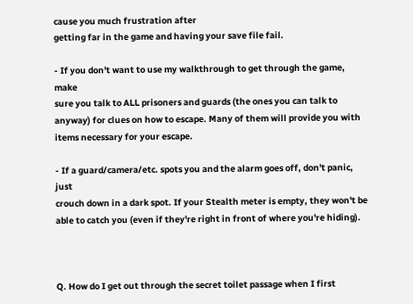cause you much frustration after
getting far in the game and having your save file fail.

- If you don't want to use my walkthrough to get through the game, make
sure you talk to ALL prisoners and guards (the ones you can talk to
anyway) for clues on how to escape. Many of them will provide you with
items necessary for your escape.

- If a guard/camera/etc. spots you and the alarm goes off, don't panic, just
crouch down in a dark spot. If your Stealth meter is empty, they won't be
able to catch you (even if they're right in front of where you're hiding).



Q. How do I get out through the secret toilet passage when I first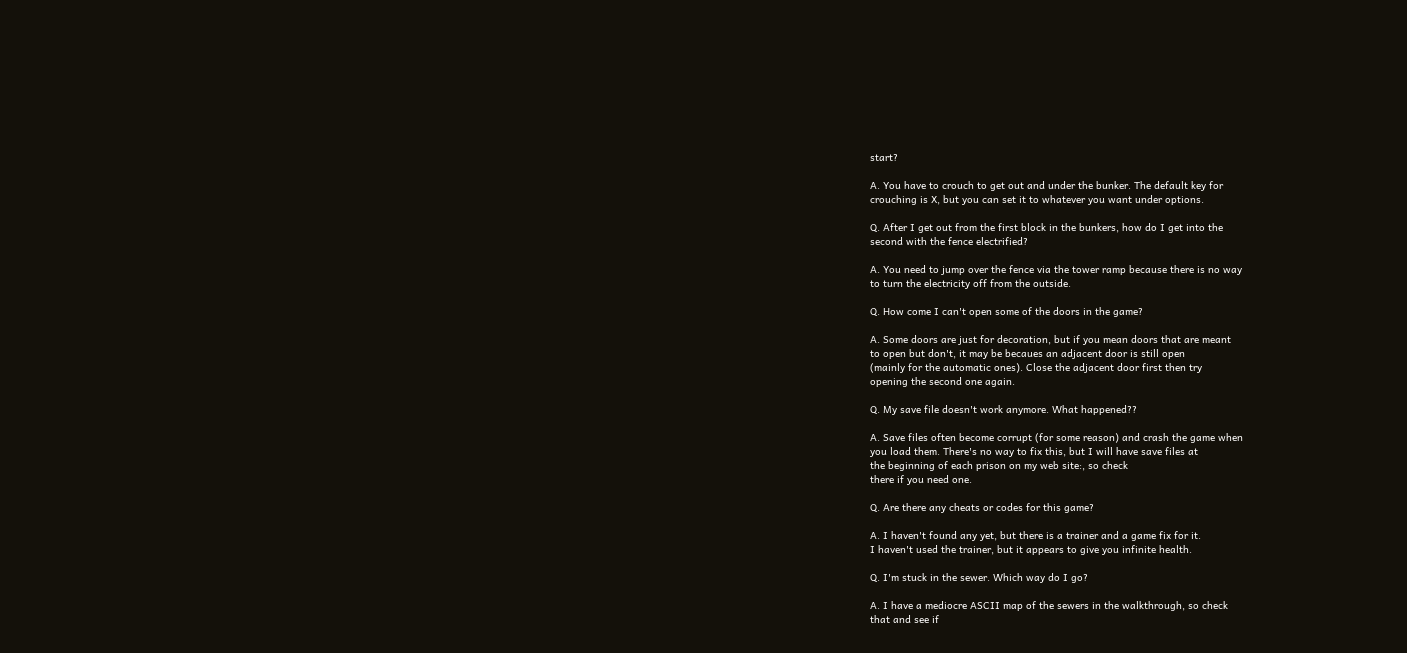start?

A. You have to crouch to get out and under the bunker. The default key for
crouching is X, but you can set it to whatever you want under options.

Q. After I get out from the first block in the bunkers, how do I get into the
second with the fence electrified?

A. You need to jump over the fence via the tower ramp because there is no way
to turn the electricity off from the outside.

Q. How come I can't open some of the doors in the game?

A. Some doors are just for decoration, but if you mean doors that are meant
to open but don't, it may be becaues an adjacent door is still open
(mainly for the automatic ones). Close the adjacent door first then try
opening the second one again.

Q. My save file doesn't work anymore. What happened??

A. Save files often become corrupt (for some reason) and crash the game when
you load them. There's no way to fix this, but I will have save files at
the beginning of each prison on my web site:, so check
there if you need one.

Q. Are there any cheats or codes for this game?

A. I haven't found any yet, but there is a trainer and a game fix for it.
I haven't used the trainer, but it appears to give you infinite health.

Q. I'm stuck in the sewer. Which way do I go?

A. I have a mediocre ASCII map of the sewers in the walkthrough, so check
that and see if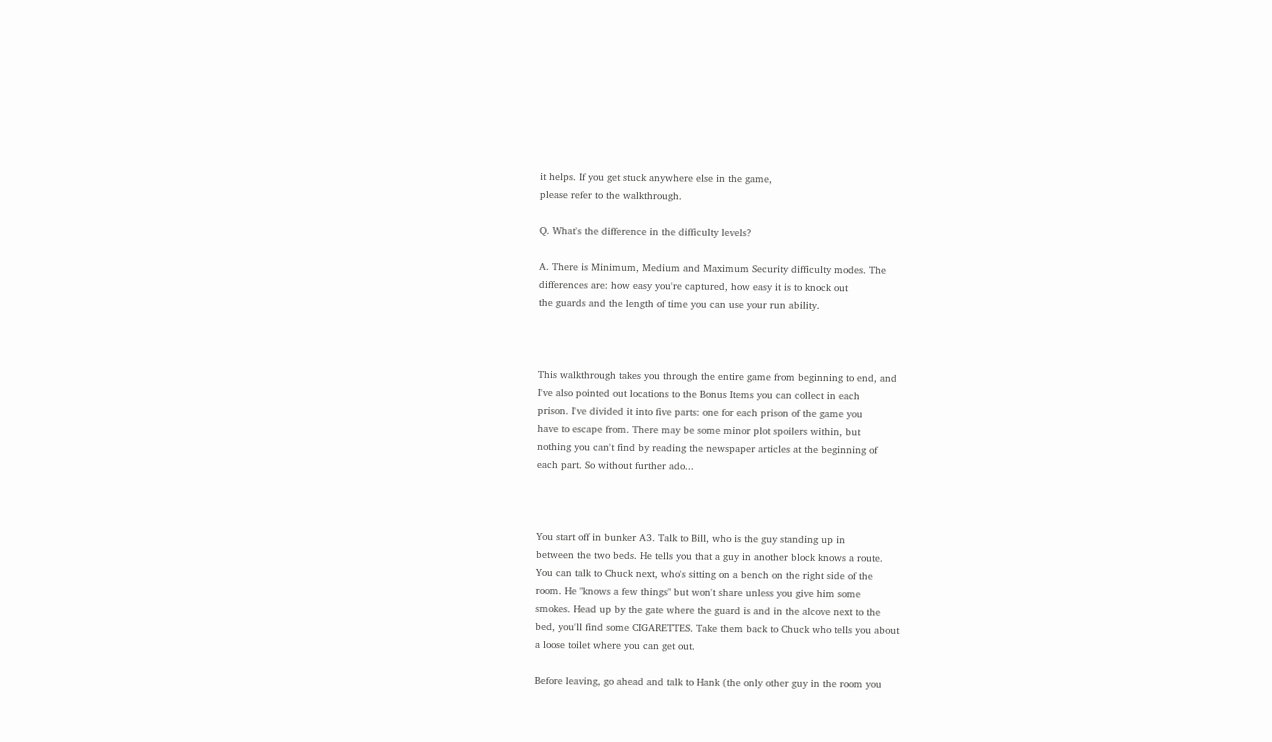it helps. If you get stuck anywhere else in the game,
please refer to the walkthrough.

Q. What's the difference in the difficulty levels?

A. There is Minimum, Medium and Maximum Security difficulty modes. The
differences are: how easy you're captured, how easy it is to knock out
the guards and the length of time you can use your run ability.



This walkthrough takes you through the entire game from beginning to end, and
I've also pointed out locations to the Bonus Items you can collect in each
prison. I've divided it into five parts: one for each prison of the game you
have to escape from. There may be some minor plot spoilers within, but
nothing you can't find by reading the newspaper articles at the beginning of
each part. So without further ado...



You start off in bunker A3. Talk to Bill, who is the guy standing up in
between the two beds. He tells you that a guy in another block knows a route.
You can talk to Chuck next, who's sitting on a bench on the right side of the
room. He "knows a few things" but won't share unless you give him some
smokes. Head up by the gate where the guard is and in the alcove next to the
bed, you'll find some CIGARETTES. Take them back to Chuck who tells you about
a loose toilet where you can get out.

Before leaving, go ahead and talk to Hank (the only other guy in the room you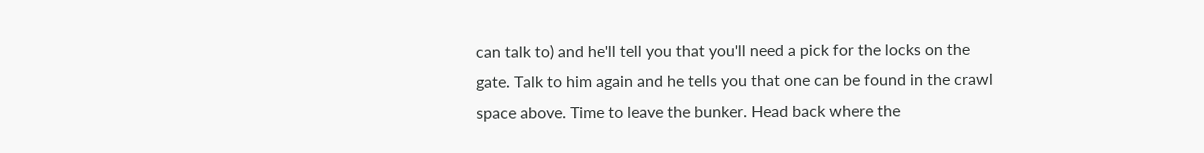can talk to) and he'll tell you that you'll need a pick for the locks on the
gate. Talk to him again and he tells you that one can be found in the crawl
space above. Time to leave the bunker. Head back where the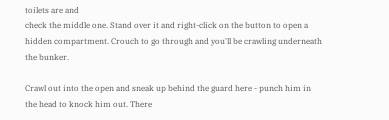toilets are and
check the middle one. Stand over it and right-click on the button to open a
hidden compartment. Crouch to go through and you'll be crawling underneath
the bunker.

Crawl out into the open and sneak up behind the guard here - punch him in
the head to knock him out. There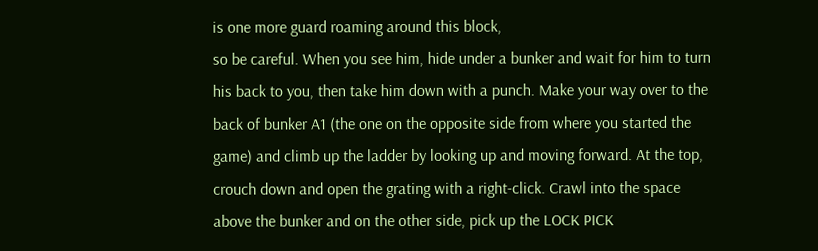is one more guard roaming around this block,
so be careful. When you see him, hide under a bunker and wait for him to turn
his back to you, then take him down with a punch. Make your way over to the
back of bunker A1 (the one on the opposite side from where you started the
game) and climb up the ladder by looking up and moving forward. At the top,
crouch down and open the grating with a right-click. Crawl into the space
above the bunker and on the other side, pick up the LOCK PICK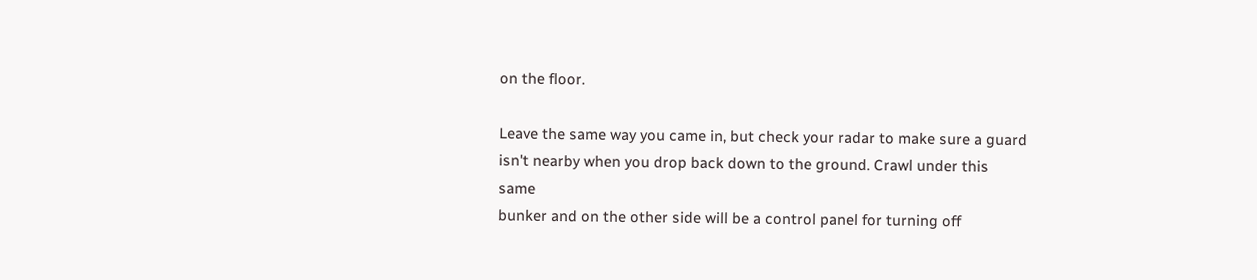on the floor.

Leave the same way you came in, but check your radar to make sure a guard
isn't nearby when you drop back down to the ground. Crawl under this same
bunker and on the other side will be a control panel for turning off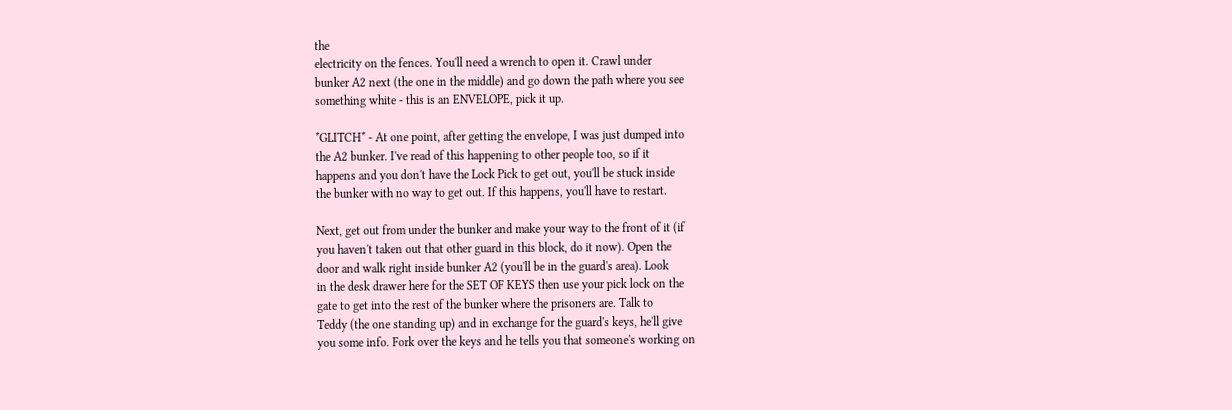the
electricity on the fences. You'll need a wrench to open it. Crawl under
bunker A2 next (the one in the middle) and go down the path where you see
something white - this is an ENVELOPE, pick it up.

*GLITCH* - At one point, after getting the envelope, I was just dumped into
the A2 bunker. I've read of this happening to other people too, so if it
happens and you don't have the Lock Pick to get out, you'll be stuck inside
the bunker with no way to get out. If this happens, you'll have to restart.

Next, get out from under the bunker and make your way to the front of it (if
you haven't taken out that other guard in this block, do it now). Open the
door and walk right inside bunker A2 (you'll be in the guard's area). Look
in the desk drawer here for the SET OF KEYS then use your pick lock on the
gate to get into the rest of the bunker where the prisoners are. Talk to
Teddy (the one standing up) and in exchange for the guard's keys, he'll give
you some info. Fork over the keys and he tells you that someone's working on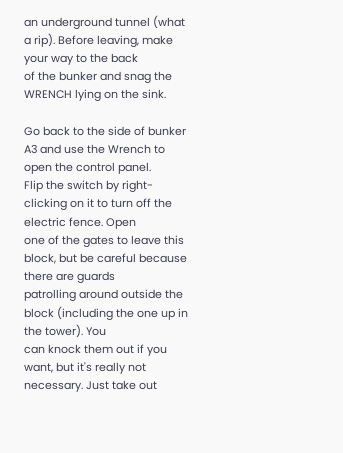an underground tunnel (what a rip). Before leaving, make your way to the back
of the bunker and snag the WRENCH lying on the sink.

Go back to the side of bunker A3 and use the Wrench to open the control panel.
Flip the switch by right-clicking on it to turn off the electric fence. Open
one of the gates to leave this block, but be careful because there are guards
patrolling around outside the block (including the one up in the tower). You
can knock them out if you want, but it's really not necessary. Just take out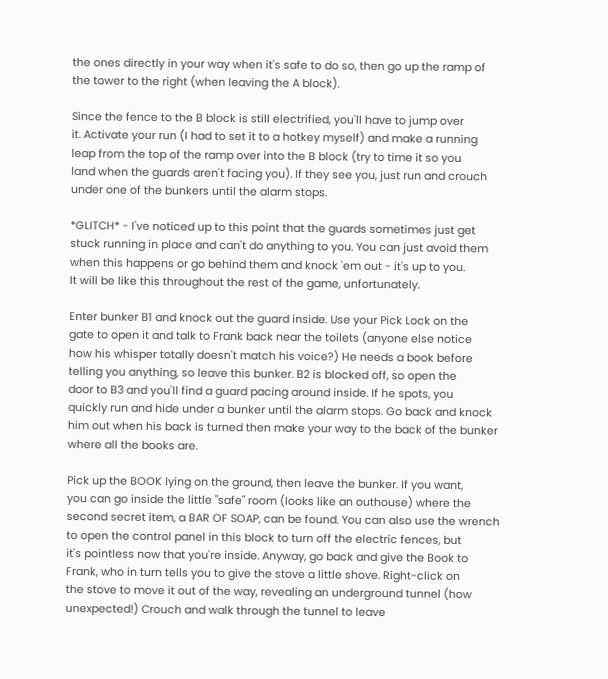the ones directly in your way when it's safe to do so, then go up the ramp of
the tower to the right (when leaving the A block).

Since the fence to the B block is still electrified, you'll have to jump over
it. Activate your run (I had to set it to a hotkey myself) and make a running
leap from the top of the ramp over into the B block (try to time it so you
land when the guards aren't facing you). If they see you, just run and crouch
under one of the bunkers until the alarm stops.

*GLITCH* - I've noticed up to this point that the guards sometimes just get
stuck running in place and can't do anything to you. You can just avoid them
when this happens or go behind them and knock 'em out - it's up to you.
It will be like this throughout the rest of the game, unfortunately.

Enter bunker B1 and knock out the guard inside. Use your Pick Lock on the
gate to open it and talk to Frank back near the toilets (anyone else notice
how his whisper totally doesn't match his voice?) He needs a book before
telling you anything, so leave this bunker. B2 is blocked off, so open the
door to B3 and you'll find a guard pacing around inside. If he spots, you
quickly run and hide under a bunker until the alarm stops. Go back and knock
him out when his back is turned then make your way to the back of the bunker
where all the books are.

Pick up the BOOK lying on the ground, then leave the bunker. If you want,
you can go inside the little "safe" room (looks like an outhouse) where the
second secret item, a BAR OF SOAP, can be found. You can also use the wrench
to open the control panel in this block to turn off the electric fences, but
it's pointless now that you're inside. Anyway, go back and give the Book to
Frank, who in turn tells you to give the stove a little shove. Right-click on
the stove to move it out of the way, revealing an underground tunnel (how
unexpected!) Crouch and walk through the tunnel to leave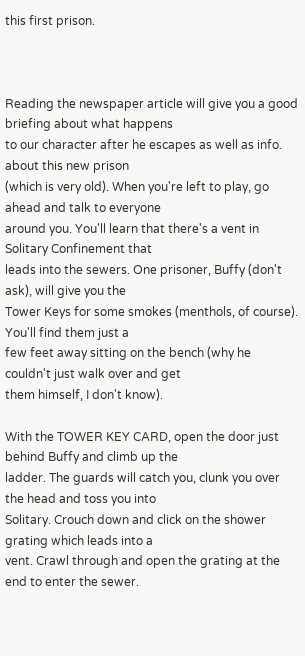this first prison.



Reading the newspaper article will give you a good briefing about what happens
to our character after he escapes as well as info. about this new prison
(which is very old). When you're left to play, go ahead and talk to everyone
around you. You'll learn that there's a vent in Solitary Confinement that
leads into the sewers. One prisoner, Buffy (don't ask), will give you the
Tower Keys for some smokes (menthols, of course). You'll find them just a
few feet away sitting on the bench (why he couldn't just walk over and get
them himself, I don't know).

With the TOWER KEY CARD, open the door just behind Buffy and climb up the
ladder. The guards will catch you, clunk you over the head and toss you into
Solitary. Crouch down and click on the shower grating which leads into a
vent. Crawl through and open the grating at the end to enter the sewer.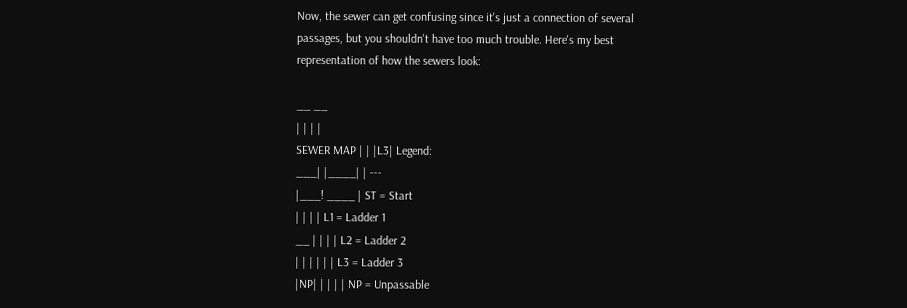Now, the sewer can get confusing since it's just a connection of several
passages, but you shouldn't have too much trouble. Here's my best
representation of how the sewers look:

__ __
| | | |
SEWER MAP | | |L3| Legend:
___| |____| | ---
|___! ____ | ST = Start
| | | | L1 = Ladder 1
__ | | | | L2 = Ladder 2
| | | | | | L3 = Ladder 3
|NP| | | | | NP = Unpassable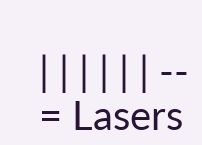| | | | | | -- = Lasers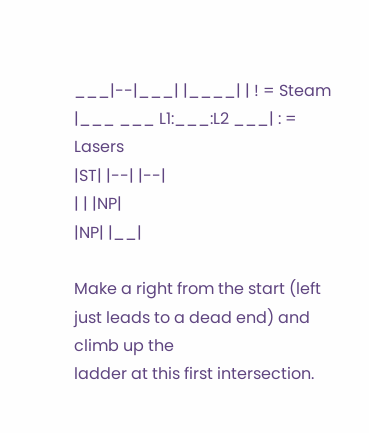___|--|___| |____| | ! = Steam
|___ ___ L1:___:L2 ___| : = Lasers
|ST| |--| |--|
| | |NP|
|NP| |__|

Make a right from the start (left just leads to a dead end) and climb up the
ladder at this first intersection.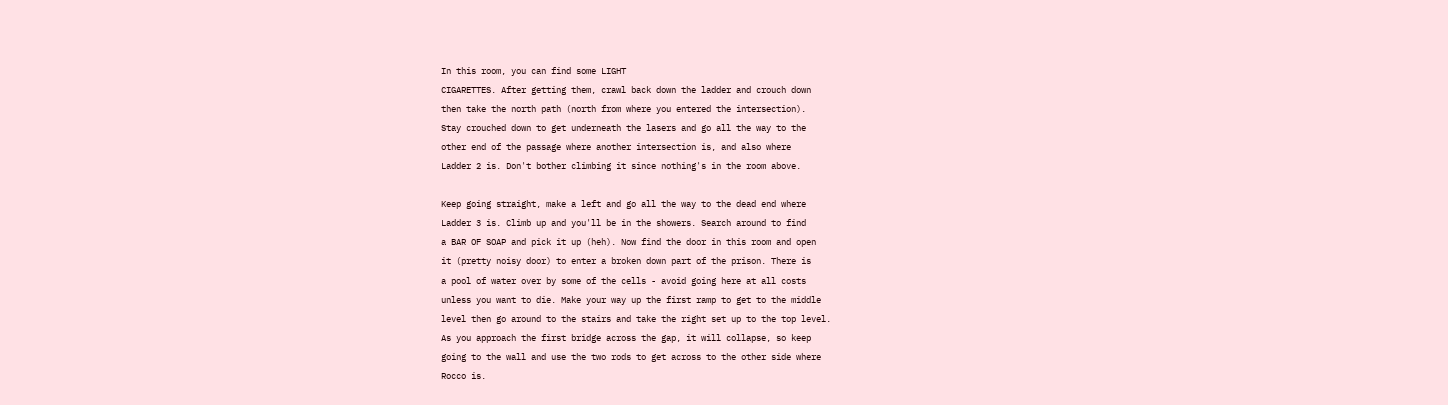In this room, you can find some LIGHT
CIGARETTES. After getting them, crawl back down the ladder and crouch down
then take the north path (north from where you entered the intersection).
Stay crouched down to get underneath the lasers and go all the way to the
other end of the passage where another intersection is, and also where
Ladder 2 is. Don't bother climbing it since nothing's in the room above.

Keep going straight, make a left and go all the way to the dead end where
Ladder 3 is. Climb up and you'll be in the showers. Search around to find
a BAR OF SOAP and pick it up (heh). Now find the door in this room and open
it (pretty noisy door) to enter a broken down part of the prison. There is
a pool of water over by some of the cells - avoid going here at all costs
unless you want to die. Make your way up the first ramp to get to the middle
level then go around to the stairs and take the right set up to the top level.
As you approach the first bridge across the gap, it will collapse, so keep
going to the wall and use the two rods to get across to the other side where
Rocco is.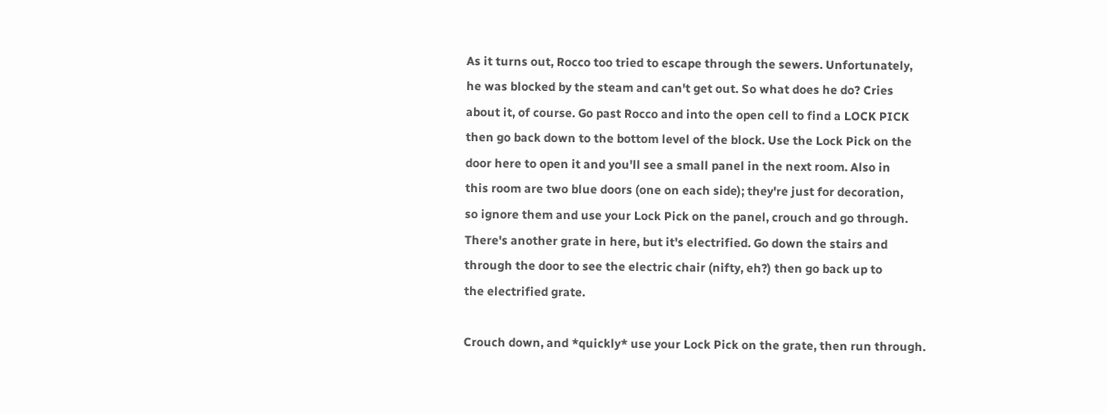As it turns out, Rocco too tried to escape through the sewers. Unfortunately,
he was blocked by the steam and can't get out. So what does he do? Cries
about it, of course. Go past Rocco and into the open cell to find a LOCK PICK
then go back down to the bottom level of the block. Use the Lock Pick on the
door here to open it and you'll see a small panel in the next room. Also in
this room are two blue doors (one on each side); they're just for decoration,
so ignore them and use your Lock Pick on the panel, crouch and go through.
There's another grate in here, but it's electrified. Go down the stairs and
through the door to see the electric chair (nifty, eh?) then go back up to
the electrified grate.

Crouch down, and *quickly* use your Lock Pick on the grate, then run through.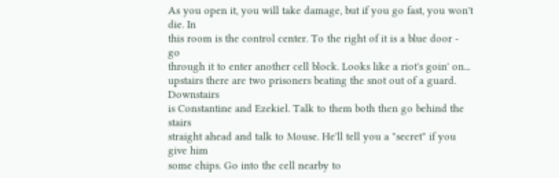As you open it, you will take damage, but if you go fast, you won't die. In
this room is the control center. To the right of it is a blue door - go
through it to enter another cell block. Looks like a riot's goin' on...
upstairs there are two prisoners beating the snot out of a guard. Downstairs
is Constantine and Ezekiel. Talk to them both then go behind the stairs
straight ahead and talk to Mouse. He'll tell you a "secret" if you give him
some chips. Go into the cell nearby to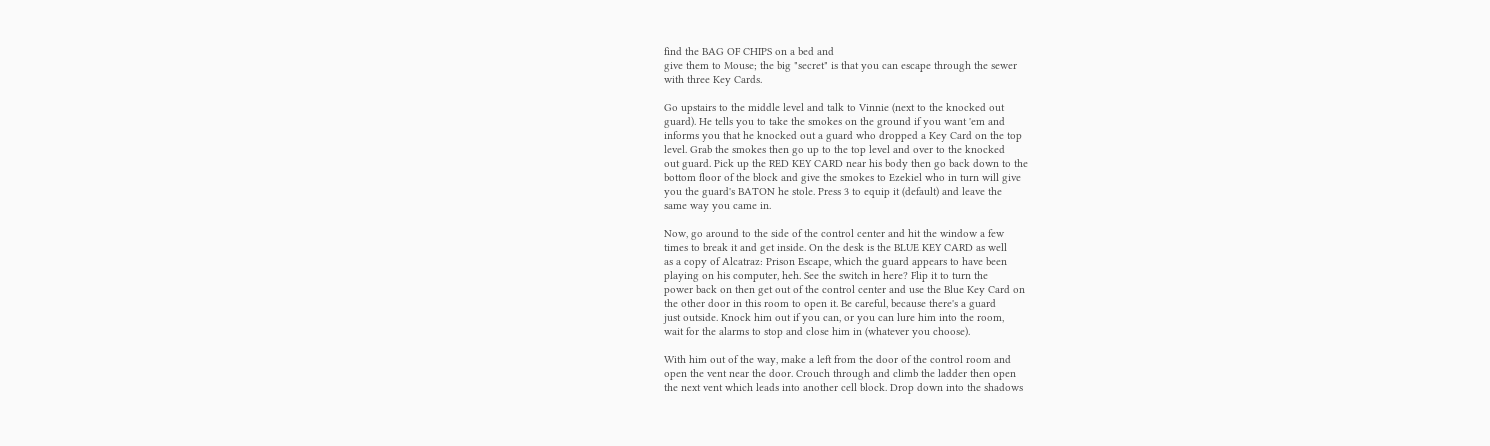find the BAG OF CHIPS on a bed and
give them to Mouse; the big "secret" is that you can escape through the sewer
with three Key Cards.

Go upstairs to the middle level and talk to Vinnie (next to the knocked out
guard). He tells you to take the smokes on the ground if you want 'em and
informs you that he knocked out a guard who dropped a Key Card on the top
level. Grab the smokes then go up to the top level and over to the knocked
out guard. Pick up the RED KEY CARD near his body then go back down to the
bottom floor of the block and give the smokes to Ezekiel who in turn will give
you the guard's BATON he stole. Press 3 to equip it (default) and leave the
same way you came in.

Now, go around to the side of the control center and hit the window a few
times to break it and get inside. On the desk is the BLUE KEY CARD as well
as a copy of Alcatraz: Prison Escape, which the guard appears to have been
playing on his computer, heh. See the switch in here? Flip it to turn the
power back on then get out of the control center and use the Blue Key Card on
the other door in this room to open it. Be careful, because there's a guard
just outside. Knock him out if you can, or you can lure him into the room,
wait for the alarms to stop and close him in (whatever you choose).

With him out of the way, make a left from the door of the control room and
open the vent near the door. Crouch through and climb the ladder then open
the next vent which leads into another cell block. Drop down into the shadows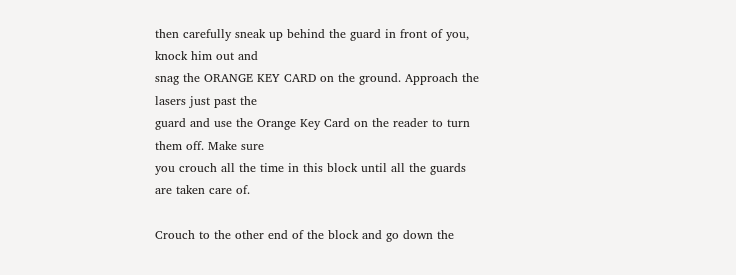then carefully sneak up behind the guard in front of you, knock him out and
snag the ORANGE KEY CARD on the ground. Approach the lasers just past the
guard and use the Orange Key Card on the reader to turn them off. Make sure
you crouch all the time in this block until all the guards are taken care of.

Crouch to the other end of the block and go down the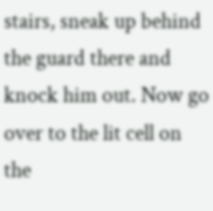stairs, sneak up behind
the guard there and knock him out. Now go over to the lit cell on the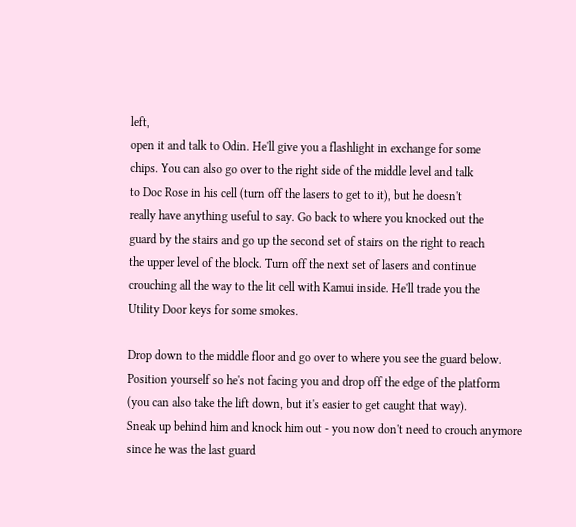left,
open it and talk to Odin. He'll give you a flashlight in exchange for some
chips. You can also go over to the right side of the middle level and talk
to Doc Rose in his cell (turn off the lasers to get to it), but he doesn't
really have anything useful to say. Go back to where you knocked out the
guard by the stairs and go up the second set of stairs on the right to reach
the upper level of the block. Turn off the next set of lasers and continue
crouching all the way to the lit cell with Kamui inside. He'll trade you the
Utility Door keys for some smokes.

Drop down to the middle floor and go over to where you see the guard below.
Position yourself so he's not facing you and drop off the edge of the platform
(you can also take the lift down, but it's easier to get caught that way).
Sneak up behind him and knock him out - you now don't need to crouch anymore
since he was the last guard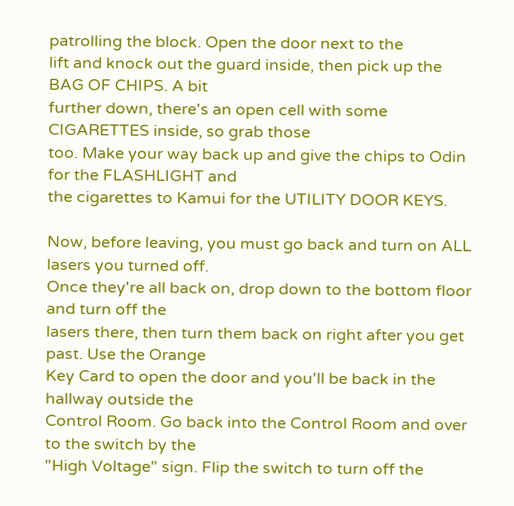patrolling the block. Open the door next to the
lift and knock out the guard inside, then pick up the BAG OF CHIPS. A bit
further down, there's an open cell with some CIGARETTES inside, so grab those
too. Make your way back up and give the chips to Odin for the FLASHLIGHT and
the cigarettes to Kamui for the UTILITY DOOR KEYS.

Now, before leaving, you must go back and turn on ALL lasers you turned off.
Once they're all back on, drop down to the bottom floor and turn off the
lasers there, then turn them back on right after you get past. Use the Orange
Key Card to open the door and you'll be back in the hallway outside the
Control Room. Go back into the Control Room and over to the switch by the
"High Voltage" sign. Flip the switch to turn off the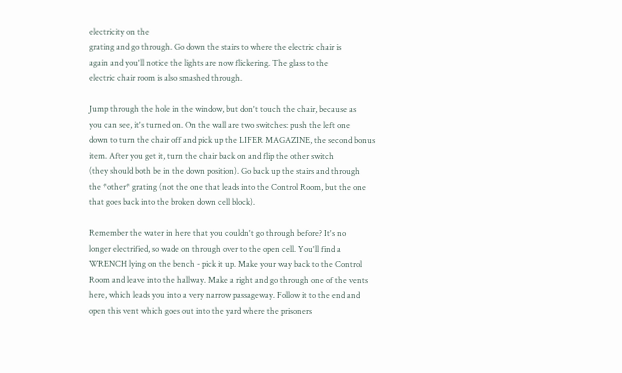electricity on the
grating and go through. Go down the stairs to where the electric chair is
again and you'll notice the lights are now flickering. The glass to the
electric chair room is also smashed through.

Jump through the hole in the window, but don't touch the chair, because as
you can see, it's turned on. On the wall are two switches: push the left one
down to turn the chair off and pick up the LIFER MAGAZINE, the second bonus
item. After you get it, turn the chair back on and flip the other switch
(they should both be in the down position). Go back up the stairs and through
the *other* grating (not the one that leads into the Control Room, but the one
that goes back into the broken down cell block).

Remember the water in here that you couldn't go through before? It's no
longer electrified, so wade on through over to the open cell. You'll find a
WRENCH lying on the bench - pick it up. Make your way back to the Control
Room and leave into the hallway. Make a right and go through one of the vents
here, which leads you into a very narrow passageway. Follow it to the end and
open this vent which goes out into the yard where the prisoners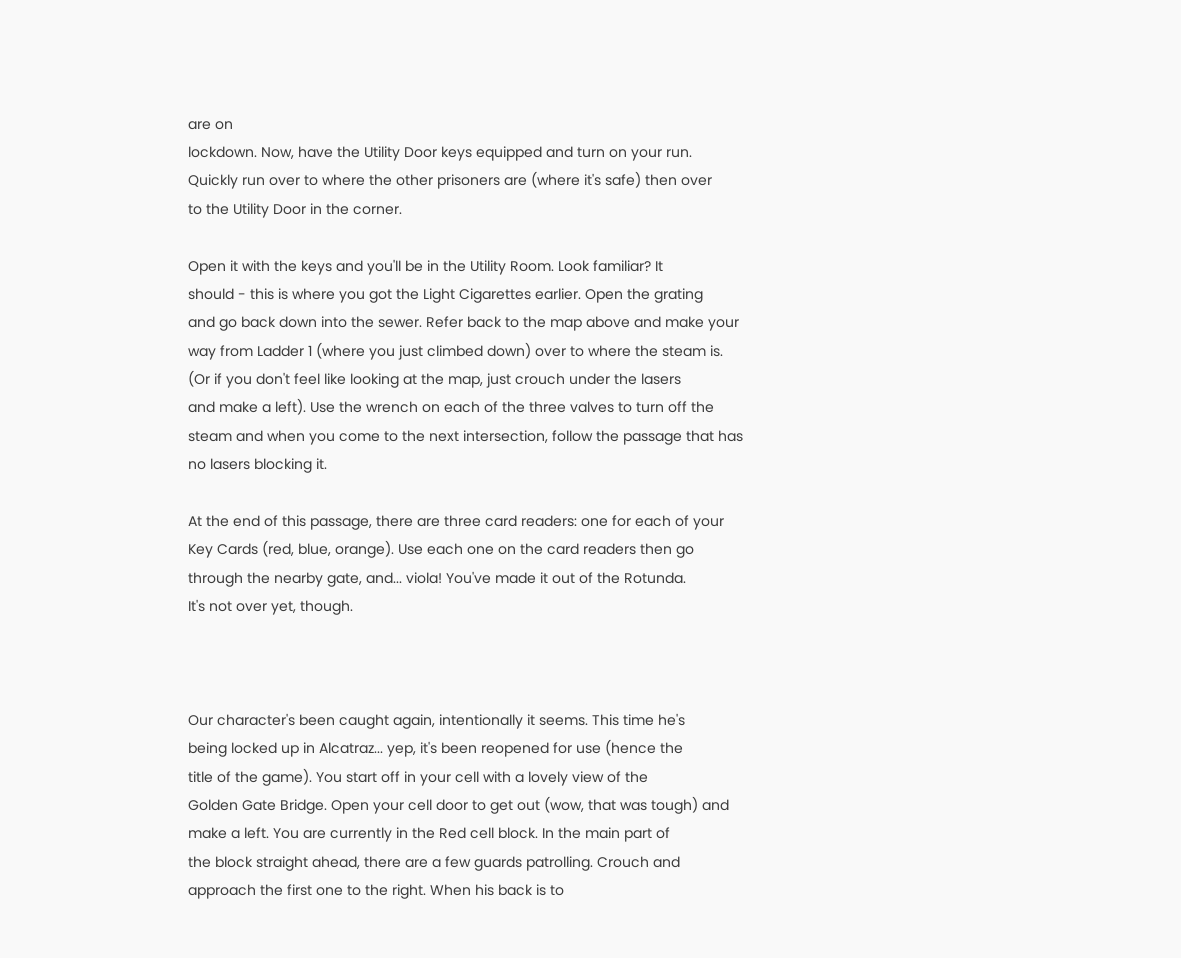are on
lockdown. Now, have the Utility Door keys equipped and turn on your run.
Quickly run over to where the other prisoners are (where it's safe) then over
to the Utility Door in the corner.

Open it with the keys and you'll be in the Utility Room. Look familiar? It
should - this is where you got the Light Cigarettes earlier. Open the grating
and go back down into the sewer. Refer back to the map above and make your
way from Ladder 1 (where you just climbed down) over to where the steam is.
(Or if you don't feel like looking at the map, just crouch under the lasers
and make a left). Use the wrench on each of the three valves to turn off the
steam and when you come to the next intersection, follow the passage that has
no lasers blocking it.

At the end of this passage, there are three card readers: one for each of your
Key Cards (red, blue, orange). Use each one on the card readers then go
through the nearby gate, and... viola! You've made it out of the Rotunda.
It's not over yet, though.



Our character's been caught again, intentionally it seems. This time he's
being locked up in Alcatraz... yep, it's been reopened for use (hence the
title of the game). You start off in your cell with a lovely view of the
Golden Gate Bridge. Open your cell door to get out (wow, that was tough) and
make a left. You are currently in the Red cell block. In the main part of
the block straight ahead, there are a few guards patrolling. Crouch and
approach the first one to the right. When his back is to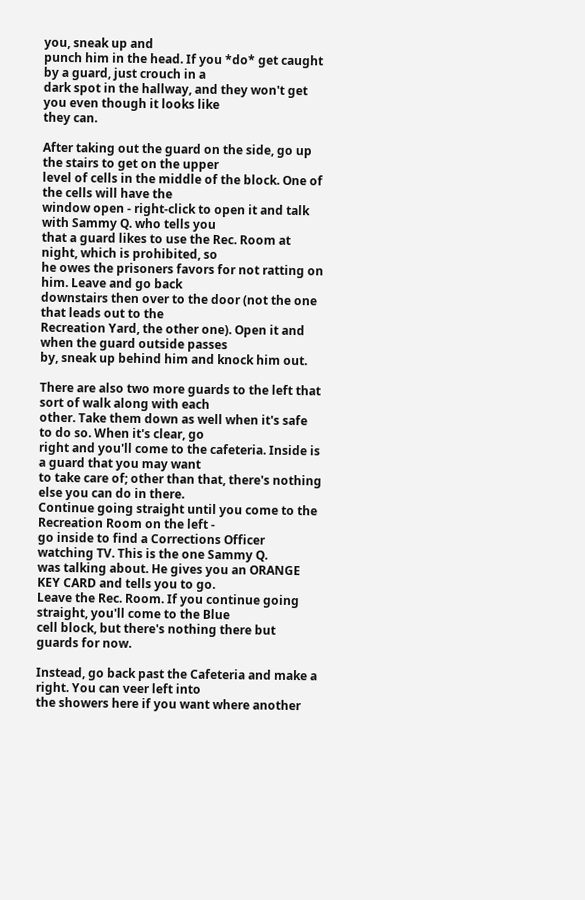you, sneak up and
punch him in the head. If you *do* get caught by a guard, just crouch in a
dark spot in the hallway, and they won't get you even though it looks like
they can.

After taking out the guard on the side, go up the stairs to get on the upper
level of cells in the middle of the block. One of the cells will have the
window open - right-click to open it and talk with Sammy Q. who tells you
that a guard likes to use the Rec. Room at night, which is prohibited, so
he owes the prisoners favors for not ratting on him. Leave and go back
downstairs then over to the door (not the one that leads out to the
Recreation Yard, the other one). Open it and when the guard outside passes
by, sneak up behind him and knock him out.

There are also two more guards to the left that sort of walk along with each
other. Take them down as well when it's safe to do so. When it's clear, go
right and you'll come to the cafeteria. Inside is a guard that you may want
to take care of; other than that, there's nothing else you can do in there.
Continue going straight until you come to the Recreation Room on the left -
go inside to find a Corrections Officer watching TV. This is the one Sammy Q.
was talking about. He gives you an ORANGE KEY CARD and tells you to go.
Leave the Rec. Room. If you continue going straight, you'll come to the Blue
cell block, but there's nothing there but guards for now.

Instead, go back past the Cafeteria and make a right. You can veer left into
the showers here if you want where another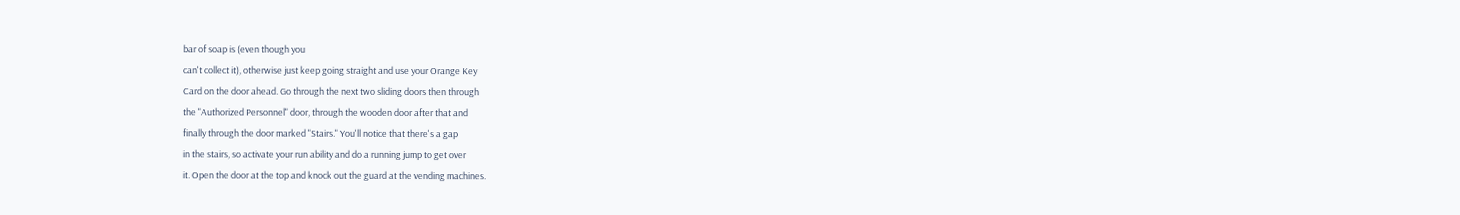bar of soap is (even though you
can't collect it), otherwise just keep going straight and use your Orange Key
Card on the door ahead. Go through the next two sliding doors then through
the "Authorized Personnel" door, through the wooden door after that and
finally through the door marked "Stairs." You'll notice that there's a gap
in the stairs, so activate your run ability and do a running jump to get over
it. Open the door at the top and knock out the guard at the vending machines.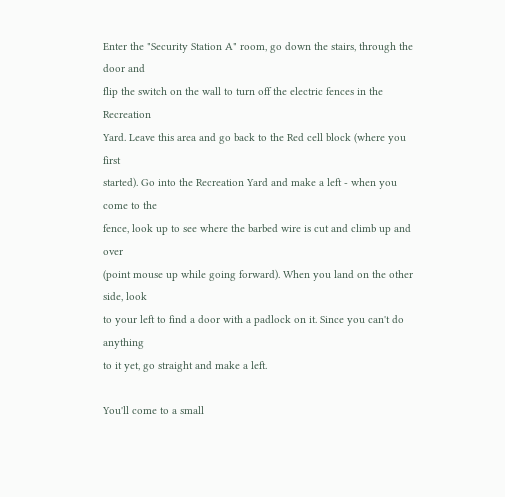Enter the "Security Station A" room, go down the stairs, through the door and
flip the switch on the wall to turn off the electric fences in the Recreation
Yard. Leave this area and go back to the Red cell block (where you first
started). Go into the Recreation Yard and make a left - when you come to the
fence, look up to see where the barbed wire is cut and climb up and over
(point mouse up while going forward). When you land on the other side, look
to your left to find a door with a padlock on it. Since you can't do anything
to it yet, go straight and make a left.

You'll come to a small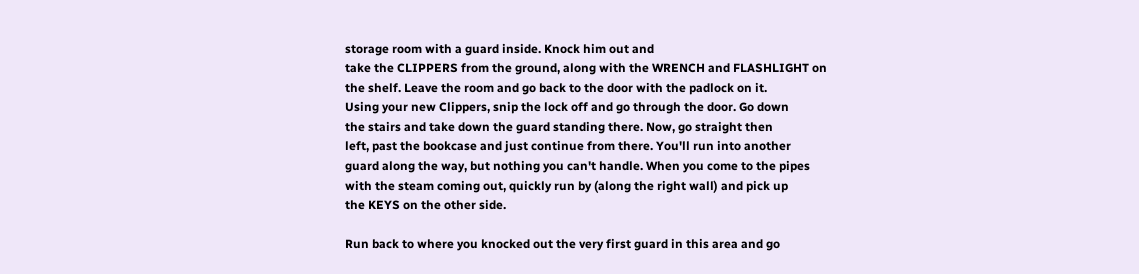storage room with a guard inside. Knock him out and
take the CLIPPERS from the ground, along with the WRENCH and FLASHLIGHT on
the shelf. Leave the room and go back to the door with the padlock on it.
Using your new Clippers, snip the lock off and go through the door. Go down
the stairs and take down the guard standing there. Now, go straight then
left, past the bookcase and just continue from there. You'll run into another
guard along the way, but nothing you can't handle. When you come to the pipes
with the steam coming out, quickly run by (along the right wall) and pick up
the KEYS on the other side.

Run back to where you knocked out the very first guard in this area and go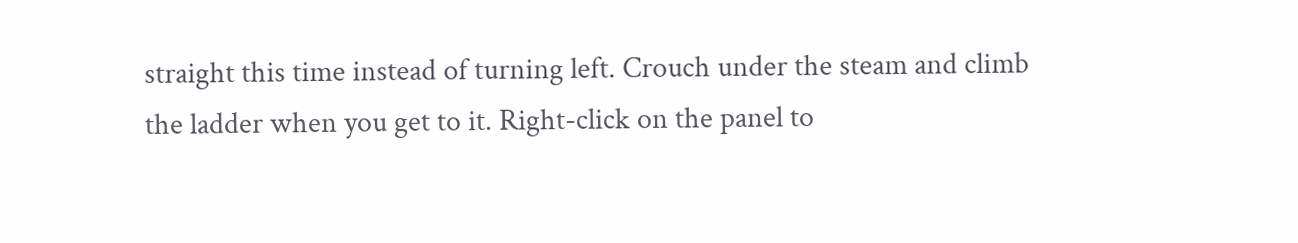straight this time instead of turning left. Crouch under the steam and climb
the ladder when you get to it. Right-click on the panel to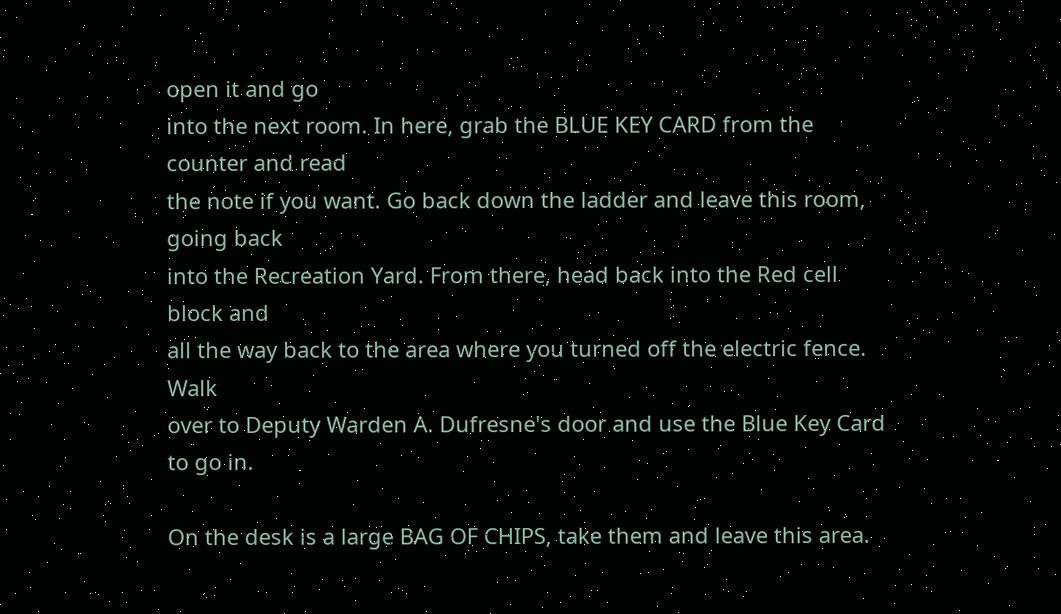open it and go
into the next room. In here, grab the BLUE KEY CARD from the counter and read
the note if you want. Go back down the ladder and leave this room, going back
into the Recreation Yard. From there, head back into the Red cell block and
all the way back to the area where you turned off the electric fence. Walk
over to Deputy Warden A. Dufresne's door and use the Blue Key Card to go in.

On the desk is a large BAG OF CHIPS, take them and leave this area.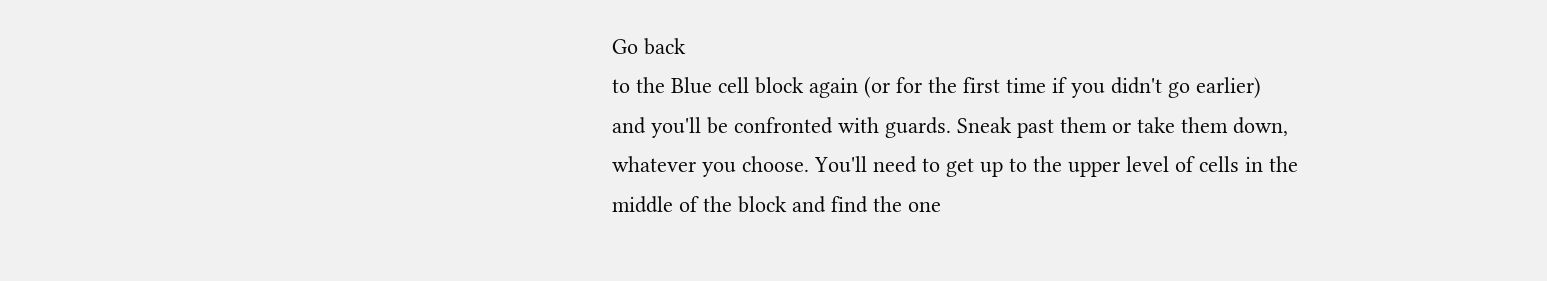Go back
to the Blue cell block again (or for the first time if you didn't go earlier)
and you'll be confronted with guards. Sneak past them or take them down,
whatever you choose. You'll need to get up to the upper level of cells in the
middle of the block and find the one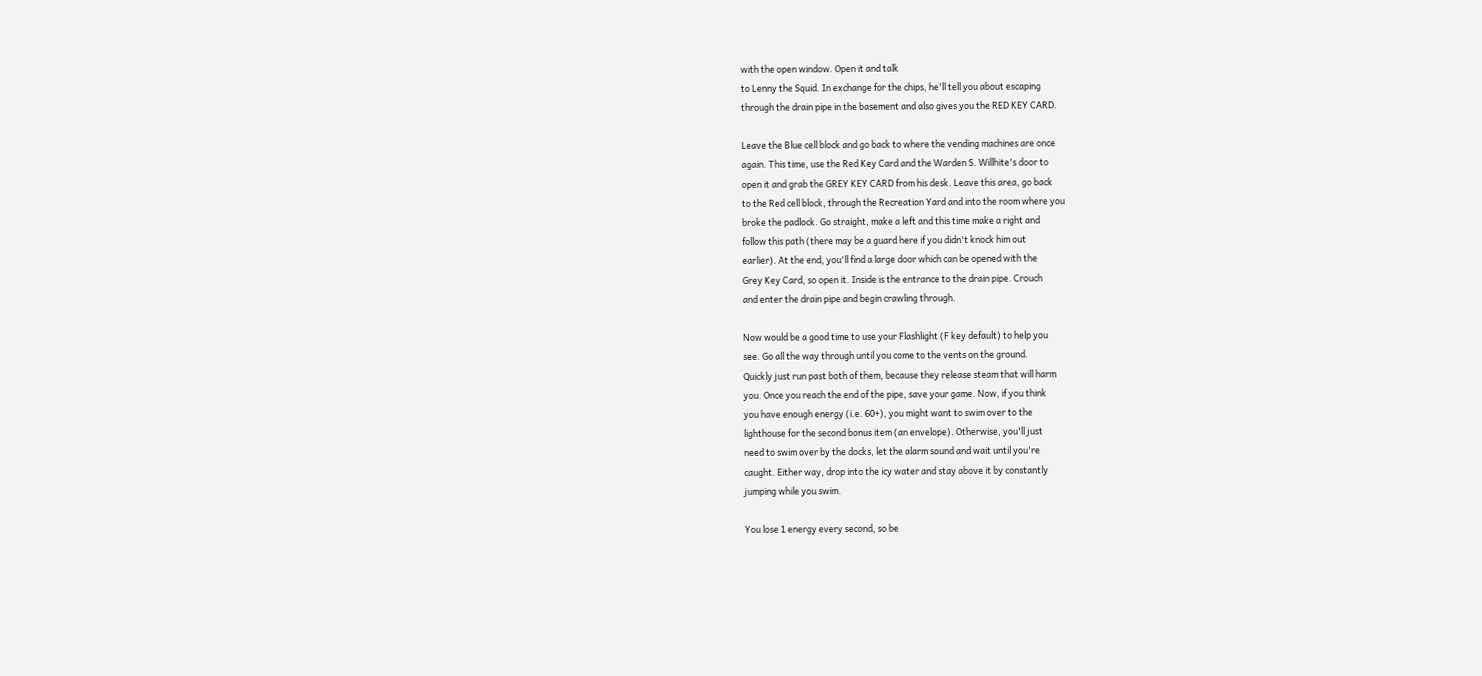with the open window. Open it and talk
to Lenny the Squid. In exchange for the chips, he'll tell you about escaping
through the drain pipe in the basement and also gives you the RED KEY CARD.

Leave the Blue cell block and go back to where the vending machines are once
again. This time, use the Red Key Card and the Warden S. Willhite's door to
open it and grab the GREY KEY CARD from his desk. Leave this area, go back
to the Red cell block, through the Recreation Yard and into the room where you
broke the padlock. Go straight, make a left and this time make a right and
follow this path (there may be a guard here if you didn't knock him out
earlier). At the end, you'll find a large door which can be opened with the
Grey Key Card, so open it. Inside is the entrance to the drain pipe. Crouch
and enter the drain pipe and begin crawling through.

Now would be a good time to use your Flashlight (F key default) to help you
see. Go all the way through until you come to the vents on the ground.
Quickly just run past both of them, because they release steam that will harm
you. Once you reach the end of the pipe, save your game. Now, if you think
you have enough energy (i.e. 60+), you might want to swim over to the
lighthouse for the second bonus item (an envelope). Otherwise, you'll just
need to swim over by the docks, let the alarm sound and wait until you're
caught. Either way, drop into the icy water and stay above it by constantly
jumping while you swim.

You lose 1 energy every second, so be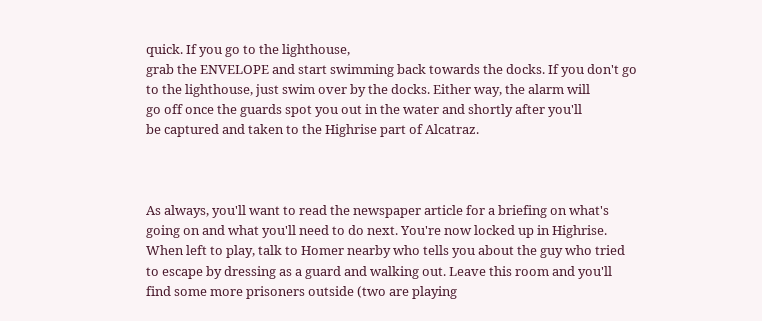quick. If you go to the lighthouse,
grab the ENVELOPE and start swimming back towards the docks. If you don't go
to the lighthouse, just swim over by the docks. Either way, the alarm will
go off once the guards spot you out in the water and shortly after you'll
be captured and taken to the Highrise part of Alcatraz.



As always, you'll want to read the newspaper article for a briefing on what's
going on and what you'll need to do next. You're now locked up in Highrise.
When left to play, talk to Homer nearby who tells you about the guy who tried
to escape by dressing as a guard and walking out. Leave this room and you'll
find some more prisoners outside (two are playing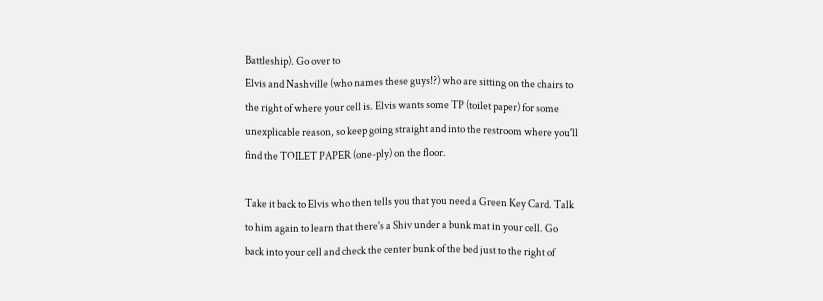Battleship). Go over to
Elvis and Nashville (who names these guys!?) who are sitting on the chairs to
the right of where your cell is. Elvis wants some TP (toilet paper) for some
unexplicable reason, so keep going straight and into the restroom where you'll
find the TOILET PAPER (one-ply) on the floor.

Take it back to Elvis who then tells you that you need a Green Key Card. Talk
to him again to learn that there's a Shiv under a bunk mat in your cell. Go
back into your cell and check the center bunk of the bed just to the right of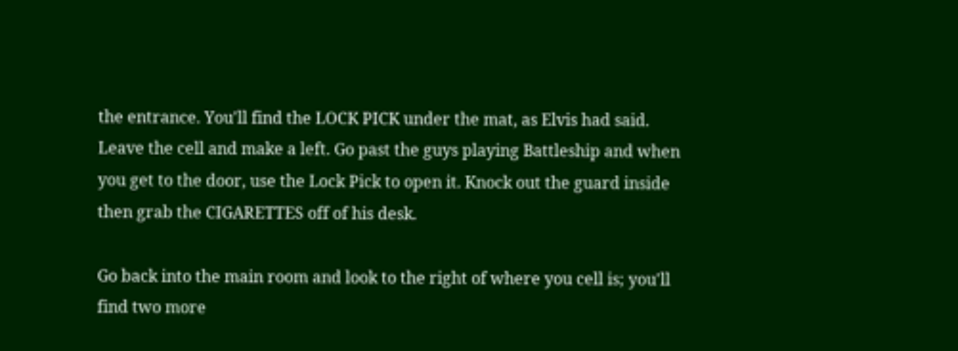the entrance. You'll find the LOCK PICK under the mat, as Elvis had said.
Leave the cell and make a left. Go past the guys playing Battleship and when
you get to the door, use the Lock Pick to open it. Knock out the guard inside
then grab the CIGARETTES off of his desk.

Go back into the main room and look to the right of where you cell is; you'll
find two more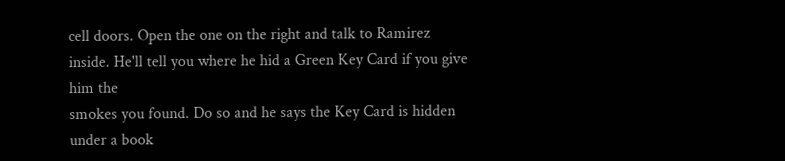cell doors. Open the one on the right and talk to Ramirez
inside. He'll tell you where he hid a Green Key Card if you give him the
smokes you found. Do so and he says the Key Card is hidden under a book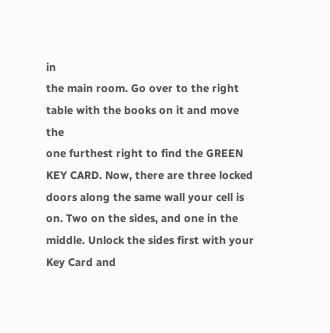in
the main room. Go over to the right table with the books on it and move the
one furthest right to find the GREEN KEY CARD. Now, there are three locked
doors along the same wall your cell is on. Two on the sides, and one in the
middle. Unlock the sides first with your Key Card and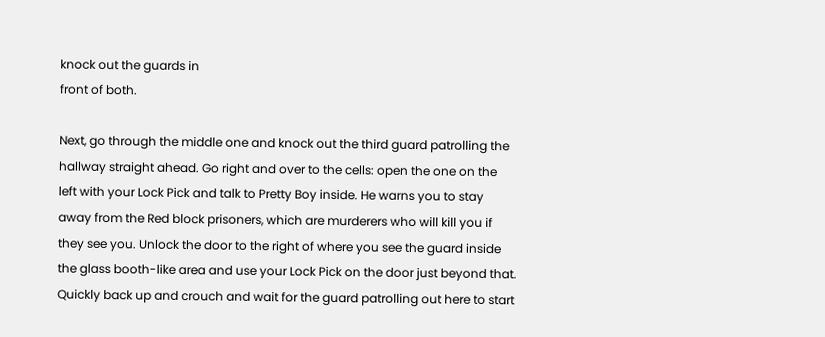knock out the guards in
front of both.

Next, go through the middle one and knock out the third guard patrolling the
hallway straight ahead. Go right and over to the cells: open the one on the
left with your Lock Pick and talk to Pretty Boy inside. He warns you to stay
away from the Red block prisoners, which are murderers who will kill you if
they see you. Unlock the door to the right of where you see the guard inside
the glass booth-like area and use your Lock Pick on the door just beyond that.
Quickly back up and crouch and wait for the guard patrolling out here to start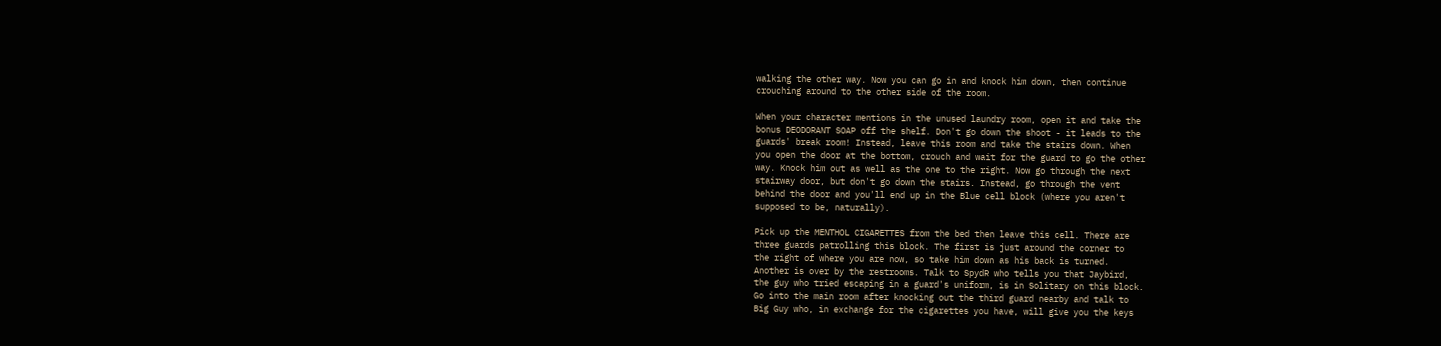walking the other way. Now you can go in and knock him down, then continue
crouching around to the other side of the room.

When your character mentions in the unused laundry room, open it and take the
bonus DEODORANT SOAP off the shelf. Don't go down the shoot - it leads to the
guards' break room! Instead, leave this room and take the stairs down. When
you open the door at the bottom, crouch and wait for the guard to go the other
way. Knock him out as well as the one to the right. Now go through the next
stairway door, but don't go down the stairs. Instead, go through the vent
behind the door and you'll end up in the Blue cell block (where you aren't
supposed to be, naturally).

Pick up the MENTHOL CIGARETTES from the bed then leave this cell. There are
three guards patrolling this block. The first is just around the corner to
the right of where you are now, so take him down as his back is turned.
Another is over by the restrooms. Talk to SpydR who tells you that Jaybird,
the guy who tried escaping in a guard's uniform, is in Solitary on this block.
Go into the main room after knocking out the third guard nearby and talk to
Big Guy who, in exchange for the cigarettes you have, will give you the keys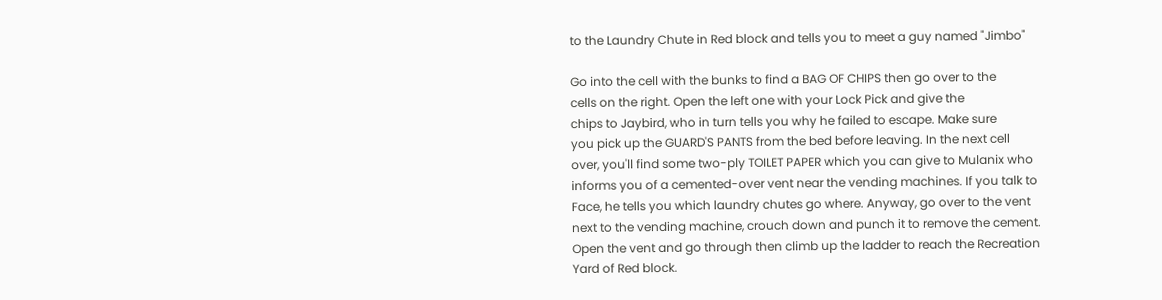to the Laundry Chute in Red block and tells you to meet a guy named "Jimbo"

Go into the cell with the bunks to find a BAG OF CHIPS then go over to the
cells on the right. Open the left one with your Lock Pick and give the
chips to Jaybird, who in turn tells you why he failed to escape. Make sure
you pick up the GUARD'S PANTS from the bed before leaving. In the next cell
over, you'll find some two-ply TOILET PAPER which you can give to Mulanix who
informs you of a cemented-over vent near the vending machines. If you talk to
Face, he tells you which laundry chutes go where. Anyway, go over to the vent
next to the vending machine, crouch down and punch it to remove the cement.
Open the vent and go through then climb up the ladder to reach the Recreation
Yard of Red block.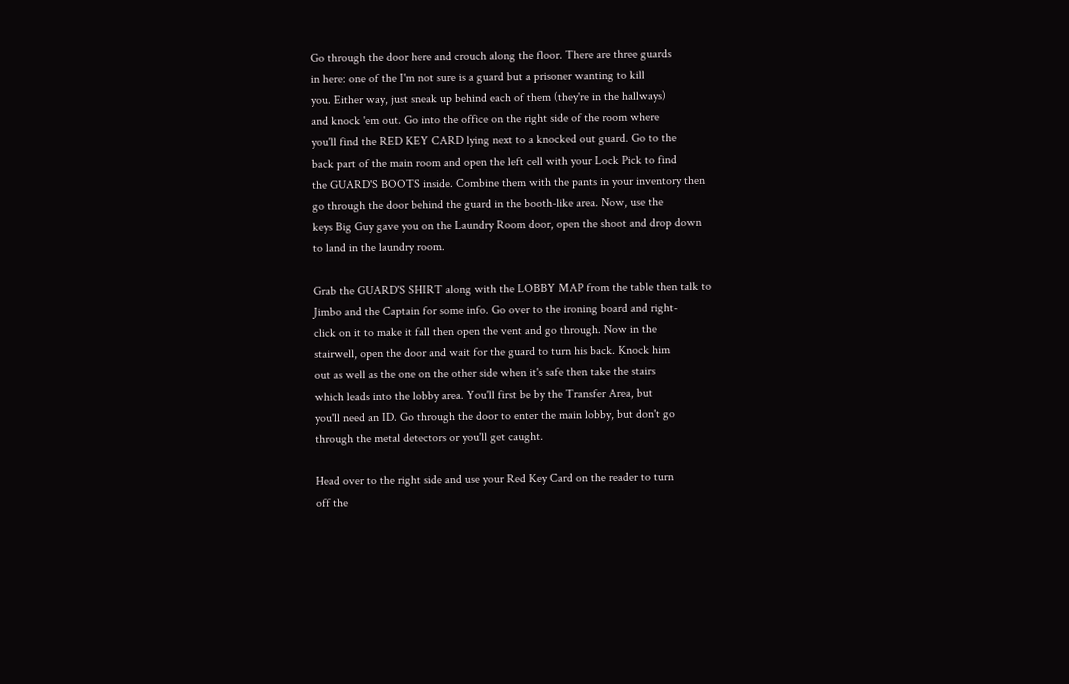Go through the door here and crouch along the floor. There are three guards
in here: one of the I'm not sure is a guard but a prisoner wanting to kill
you. Either way, just sneak up behind each of them (they're in the hallways)
and knock 'em out. Go into the office on the right side of the room where
you'll find the RED KEY CARD lying next to a knocked out guard. Go to the
back part of the main room and open the left cell with your Lock Pick to find
the GUARD'S BOOTS inside. Combine them with the pants in your inventory then
go through the door behind the guard in the booth-like area. Now, use the
keys Big Guy gave you on the Laundry Room door, open the shoot and drop down
to land in the laundry room.

Grab the GUARD'S SHIRT along with the LOBBY MAP from the table then talk to
Jimbo and the Captain for some info. Go over to the ironing board and right-
click on it to make it fall then open the vent and go through. Now in the
stairwell, open the door and wait for the guard to turn his back. Knock him
out as well as the one on the other side when it's safe then take the stairs
which leads into the lobby area. You'll first be by the Transfer Area, but
you'll need an ID. Go through the door to enter the main lobby, but don't go
through the metal detectors or you'll get caught.

Head over to the right side and use your Red Key Card on the reader to turn
off the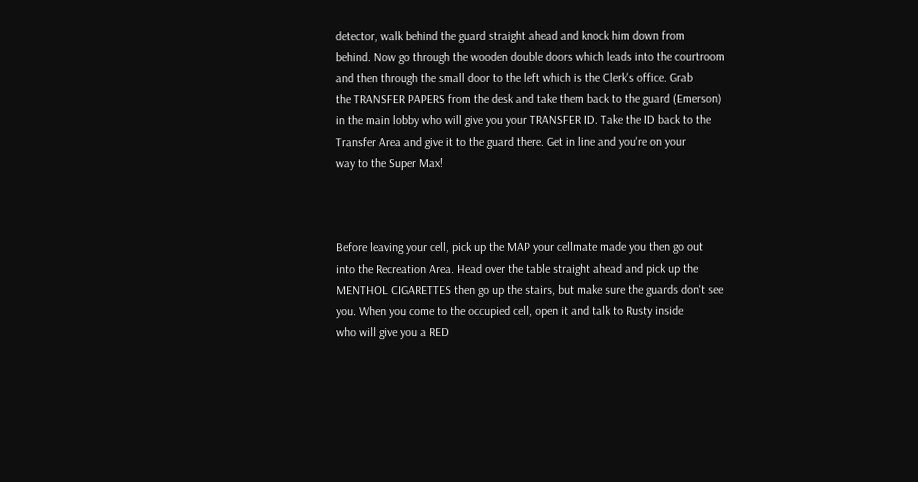detector, walk behind the guard straight ahead and knock him down from
behind. Now go through the wooden double doors which leads into the courtroom
and then through the small door to the left which is the Clerk's office. Grab
the TRANSFER PAPERS from the desk and take them back to the guard (Emerson)
in the main lobby who will give you your TRANSFER ID. Take the ID back to the
Transfer Area and give it to the guard there. Get in line and you're on your
way to the Super Max!



Before leaving your cell, pick up the MAP your cellmate made you then go out
into the Recreation Area. Head over the table straight ahead and pick up the
MENTHOL CIGARETTES then go up the stairs, but make sure the guards don't see
you. When you come to the occupied cell, open it and talk to Rusty inside
who will give you a RED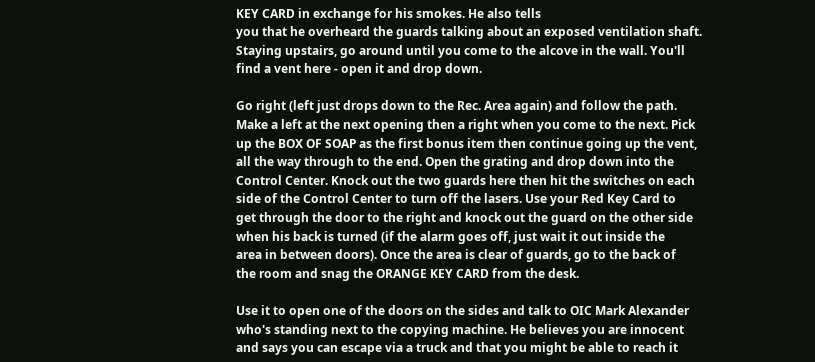KEY CARD in exchange for his smokes. He also tells
you that he overheard the guards talking about an exposed ventilation shaft.
Staying upstairs, go around until you come to the alcove in the wall. You'll
find a vent here - open it and drop down.

Go right (left just drops down to the Rec. Area again) and follow the path.
Make a left at the next opening then a right when you come to the next. Pick
up the BOX OF SOAP as the first bonus item then continue going up the vent,
all the way through to the end. Open the grating and drop down into the
Control Center. Knock out the two guards here then hit the switches on each
side of the Control Center to turn off the lasers. Use your Red Key Card to
get through the door to the right and knock out the guard on the other side
when his back is turned (if the alarm goes off, just wait it out inside the
area in between doors). Once the area is clear of guards, go to the back of
the room and snag the ORANGE KEY CARD from the desk.

Use it to open one of the doors on the sides and talk to OIC Mark Alexander
who's standing next to the copying machine. He believes you are innocent
and says you can escape via a truck and that you might be able to reach it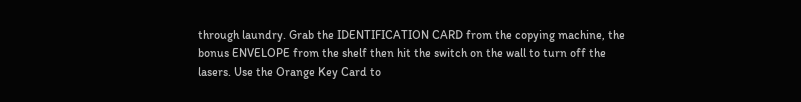through laundry. Grab the IDENTIFICATION CARD from the copying machine, the
bonus ENVELOPE from the shelf then hit the switch on the wall to turn off the
lasers. Use the Orange Key Card to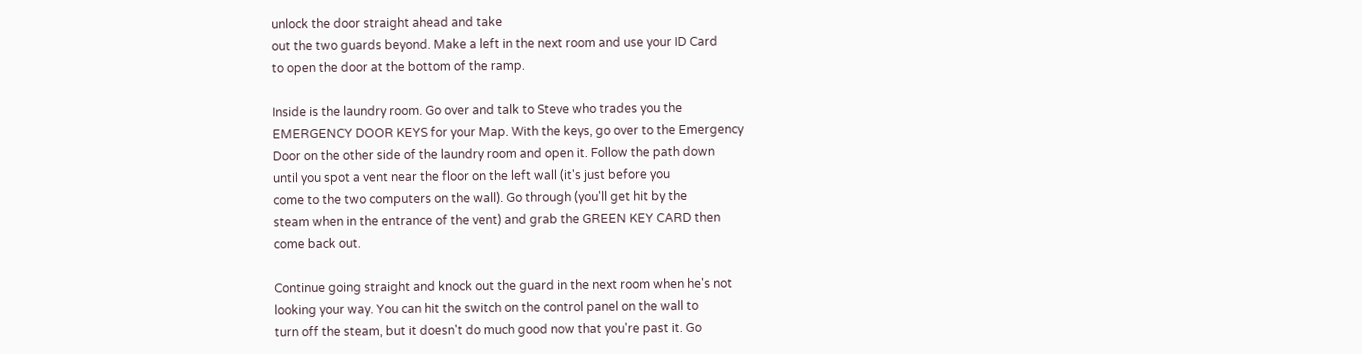unlock the door straight ahead and take
out the two guards beyond. Make a left in the next room and use your ID Card
to open the door at the bottom of the ramp.

Inside is the laundry room. Go over and talk to Steve who trades you the
EMERGENCY DOOR KEYS for your Map. With the keys, go over to the Emergency
Door on the other side of the laundry room and open it. Follow the path down
until you spot a vent near the floor on the left wall (it's just before you
come to the two computers on the wall). Go through (you'll get hit by the
steam when in the entrance of the vent) and grab the GREEN KEY CARD then
come back out.

Continue going straight and knock out the guard in the next room when he's not
looking your way. You can hit the switch on the control panel on the wall to
turn off the steam, but it doesn't do much good now that you're past it. Go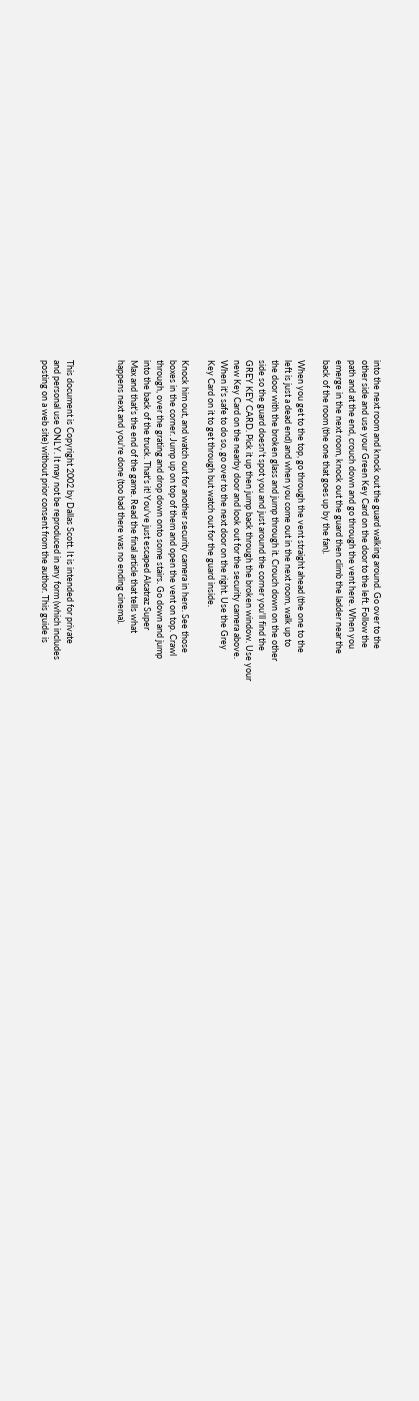into the next room and knock out the guard walking around. Go over to the
other side and use your Green Key Card on the door to the left. Follow the
path and at the end, crouch down and go through the vent here. When you
emerge in the next room, knock out the guard then climb the ladder near the
back of the room (the one that goes up by the fan).

When you get to the top, go through the vent straight ahead (the one to the
left is just a dead end) and when you come out in the next room, walk up to
the door with the broken glass and jump through it. Crouch down on the other
side so the guard doesn't spot you and just around the corner you'll find the
GREY KEY CARD. Pick it up then jump back through the broken window. Use your
new Key Card on the nearby door and look out for the security camera above.
When it's safe to do so, go over to the next door on the right. Use the Grey
Key Card on it to get through but watch out for the guard inside.

Knock him out, and watch out for another security camera in here. See those
boxes in the corner. Jump up on top of them and open the vent on top. Crawl
through, over the grating and drop down onto some stairs. Go down and jump
into the back of the truck. That's it! You've just escaped Alcatraz Super
Max and that's the end of the game. Read the final article that tells what
happens next and you're done (too bad there was no ending cinema).



This document is Copyright 2002 by Dallas Scott. It is intended for private
and personal use ONLY. It may not be reproduced in any form (which includes
posting on a web site) without prior consent from the author. This guide is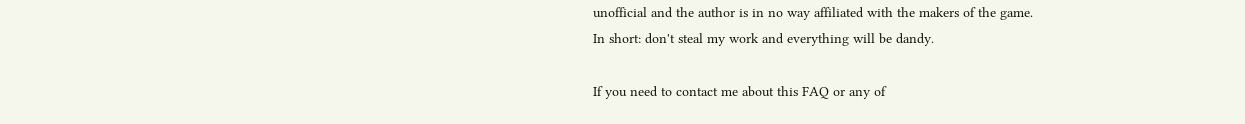unofficial and the author is in no way affiliated with the makers of the game.
In short: don't steal my work and everything will be dandy.

If you need to contact me about this FAQ or any of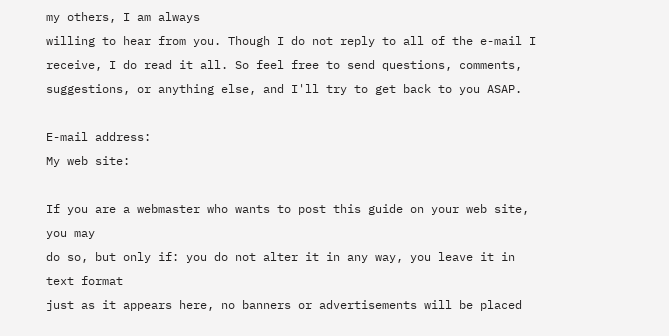my others, I am always
willing to hear from you. Though I do not reply to all of the e-mail I
receive, I do read it all. So feel free to send questions, comments,
suggestions, or anything else, and I'll try to get back to you ASAP.

E-mail address:
My web site:

If you are a webmaster who wants to post this guide on your web site, you may
do so, but only if: you do not alter it in any way, you leave it in text format
just as it appears here, no banners or advertisements will be placed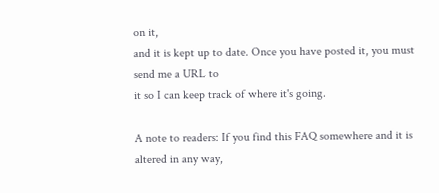on it,
and it is kept up to date. Once you have posted it, you must send me a URL to
it so I can keep track of where it's going.

A note to readers: If you find this FAQ somewhere and it is altered in any way,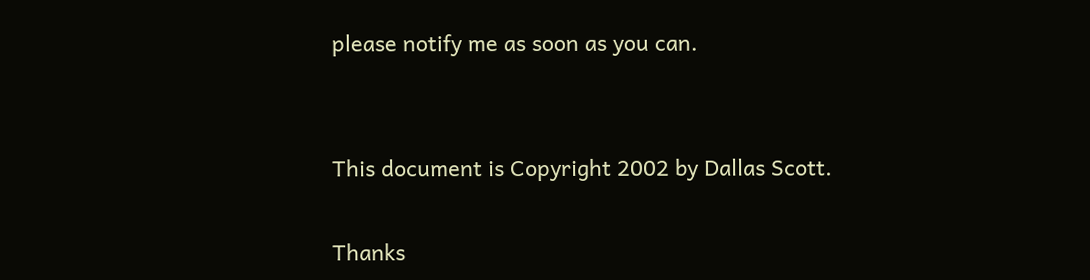please notify me as soon as you can.


This document is Copyright 2002 by Dallas Scott.

Thanks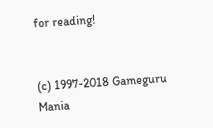for reading!


(c) 1997-2018 Gameguru Mania